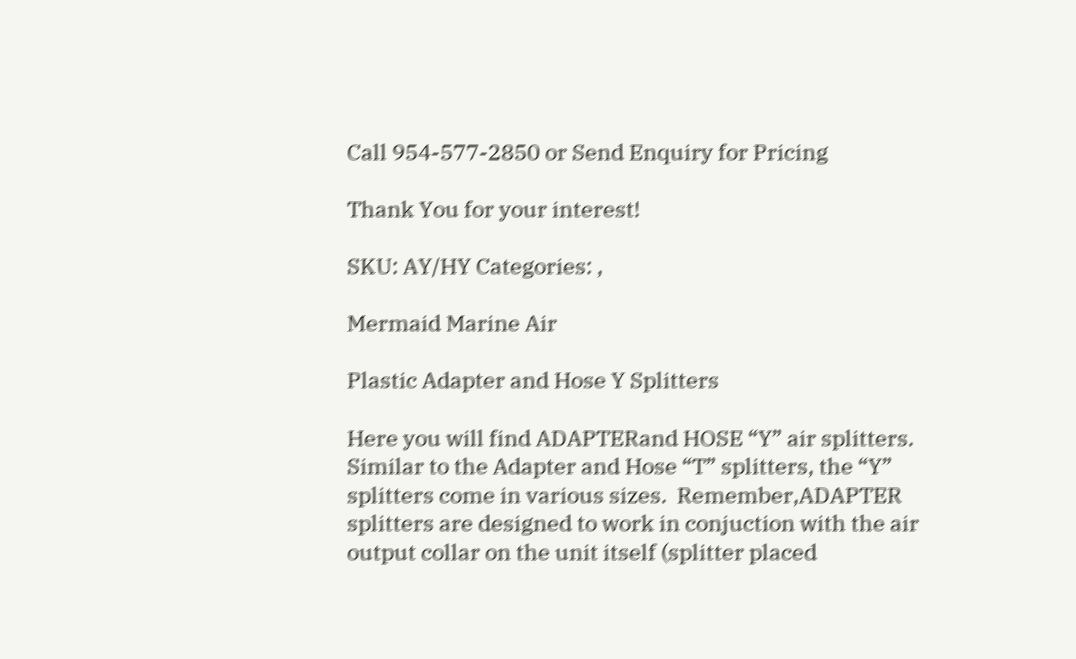Call 954-577-2850 or Send Enquiry for Pricing

Thank You for your interest!

SKU: AY/HY Categories: ,

Mermaid Marine Air

Plastic Adapter and Hose Y Splitters

Here you will find ADAPTERand HOSE “Y” air splitters.  Similar to the Adapter and Hose “T” splitters, the “Y” splitters come in various sizes.  Remember,ADAPTER splitters are designed to work in conjuction with the air output collar on the unit itself (splitter placed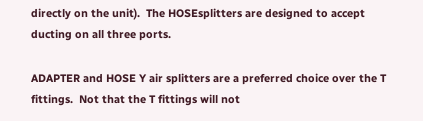directly on the unit).  The HOSEsplitters are designed to accept ducting on all three ports.

ADAPTER and HOSE Y air splitters are a preferred choice over the T fittings.  Not that the T fittings will not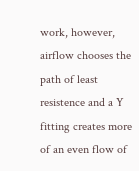work, however, airflow chooses the path of least resistence and a Y fitting creates more of an even flow of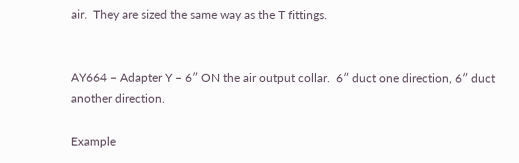air.  They are sized the same way as the T fittings.


AY664 – Adapter Y – 6″ ON the air output collar.  6″ duct one direction, 6″ duct another direction.

Example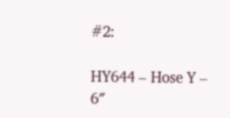#2:

HY644 – Hose Y – 6″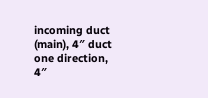incoming duct (main), 4″ duct one direction, 4″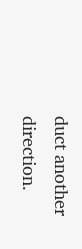duct another direction.